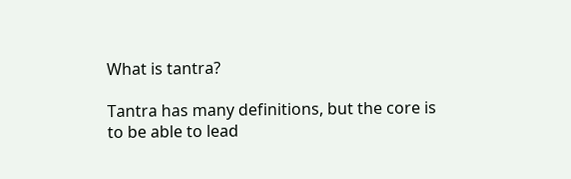What is tantra?

Tantra has many definitions, but the core is to be able to lead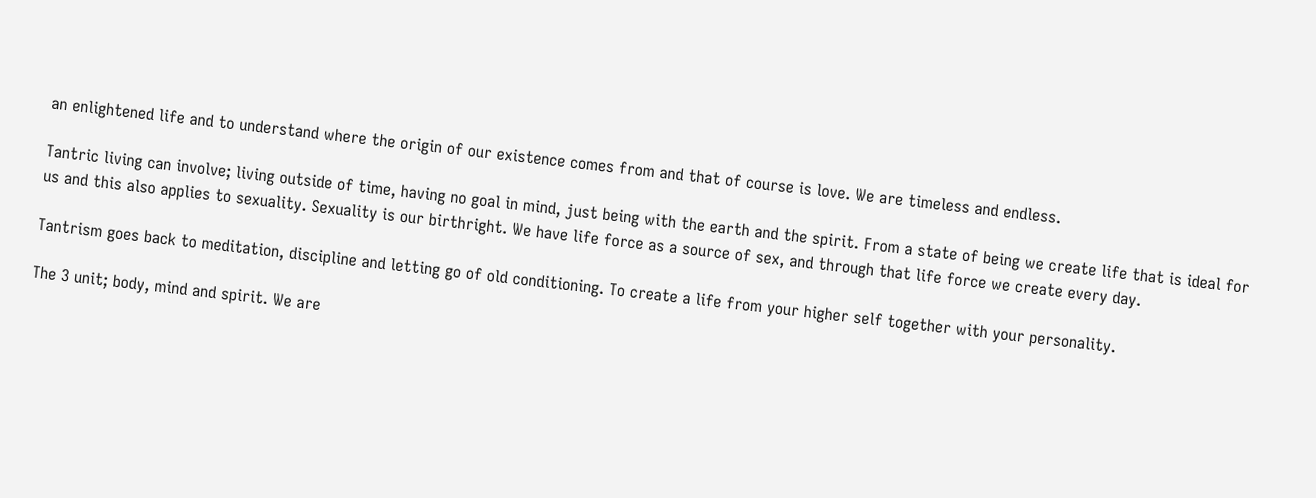an enlightened life and to understand where the origin of our existence comes from and that of course is love. We are timeless and endless.

Tantric living can involve; living outside of time, having no goal in mind, just being with the earth and the spirit. From a state of being we create life that is ideal for us and this also applies to sexuality. Sexuality is our birthright. We have life force as a source of sex, and through that life force we create every day.

Tantrism goes back to meditation, discipline and letting go of old conditioning. To create a life from your higher self together with your personality.

The 3 unit; body, mind and spirit. We are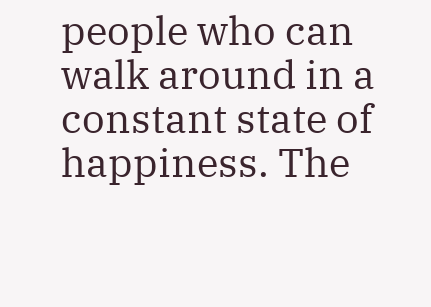people who can walk around in a constant state of happiness. The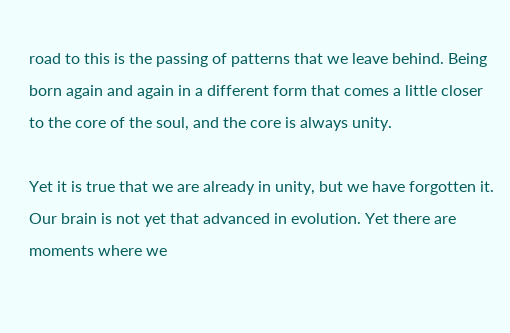road to this is the passing of patterns that we leave behind. Being born again and again in a different form that comes a little closer to the core of the soul, and the core is always unity.

Yet it is true that we are already in unity, but we have forgotten it. Our brain is not yet that advanced in evolution. Yet there are moments where we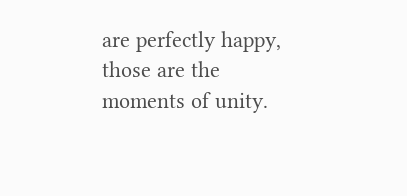are perfectly happy, those are the moments of unity.